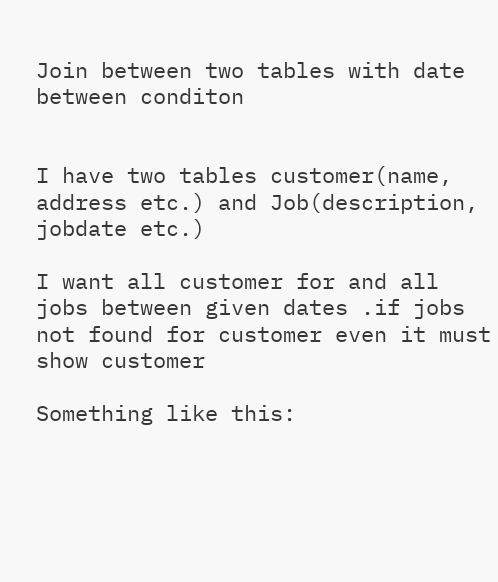Join between two tables with date between conditon


I have two tables customer(name, address etc.) and Job(description, jobdate etc.)

I want all customer for and all jobs between given dates .if jobs not found for customer even it must show customer

Something like this: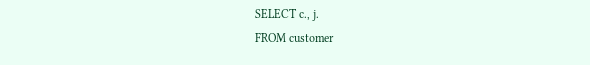SELECT c., j.
FROM customer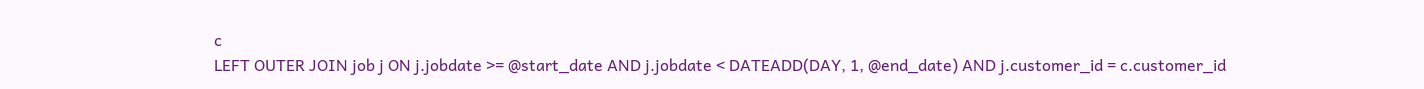c
LEFT OUTER JOIN job j ON j.jobdate >= @start_date AND j.jobdate < DATEADD(DAY, 1, @end_date) AND j.customer_id = c.customer_id